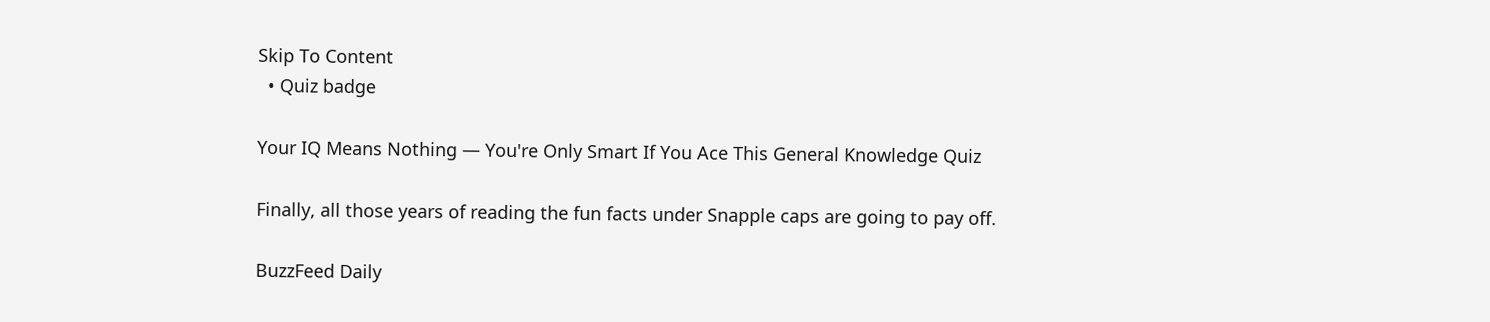Skip To Content
  • Quiz badge

Your IQ Means Nothing — You're Only Smart If You Ace This General Knowledge Quiz

Finally, all those years of reading the fun facts under Snapple caps are going to pay off.

BuzzFeed Daily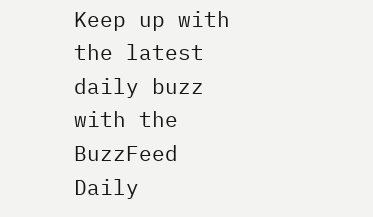Keep up with the latest daily buzz with the BuzzFeed Daily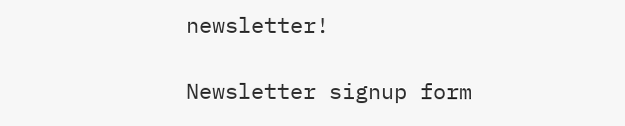newsletter!

Newsletter signup form